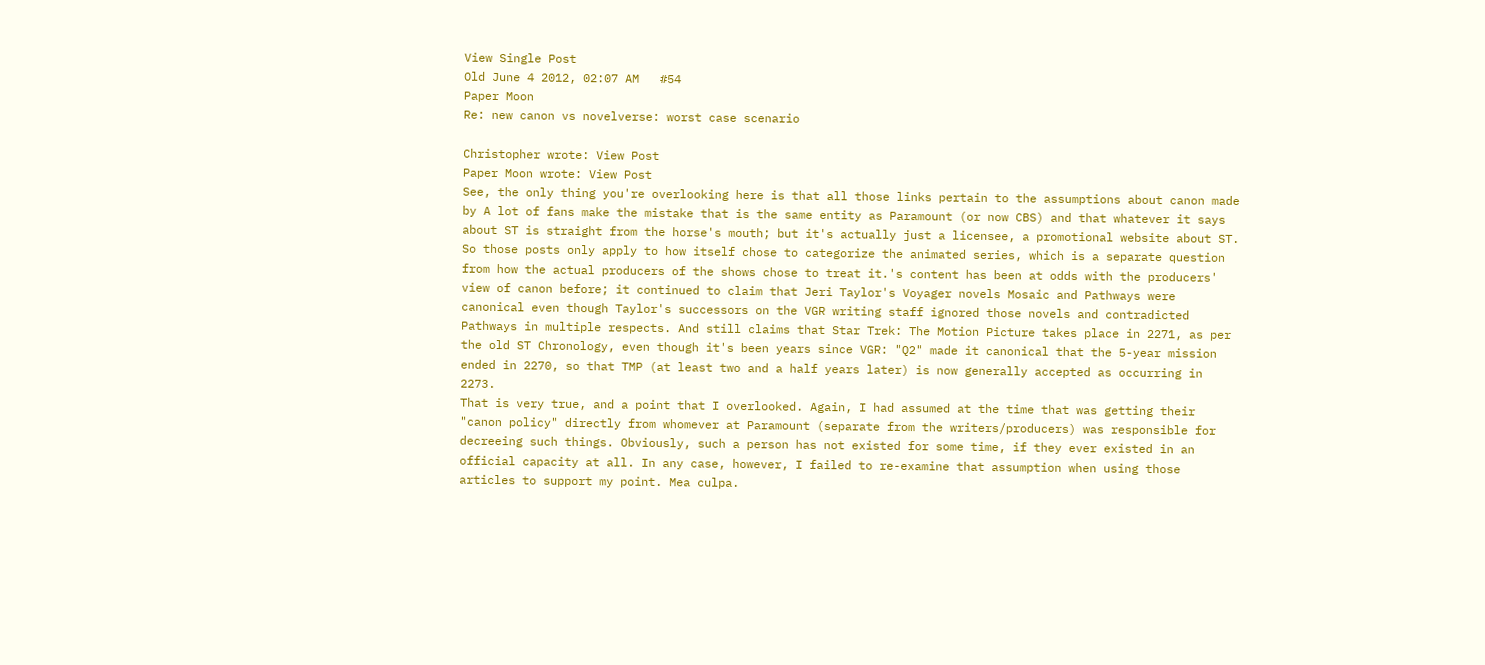View Single Post
Old June 4 2012, 02:07 AM   #54
Paper Moon
Re: new canon vs novelverse: worst case scenario

Christopher wrote: View Post
Paper Moon wrote: View Post
See, the only thing you're overlooking here is that all those links pertain to the assumptions about canon made by A lot of fans make the mistake that is the same entity as Paramount (or now CBS) and that whatever it says about ST is straight from the horse's mouth; but it's actually just a licensee, a promotional website about ST. So those posts only apply to how itself chose to categorize the animated series, which is a separate question from how the actual producers of the shows chose to treat it.'s content has been at odds with the producers' view of canon before; it continued to claim that Jeri Taylor's Voyager novels Mosaic and Pathways were canonical even though Taylor's successors on the VGR writing staff ignored those novels and contradicted Pathways in multiple respects. And still claims that Star Trek: The Motion Picture takes place in 2271, as per the old ST Chronology, even though it's been years since VGR: "Q2" made it canonical that the 5-year mission ended in 2270, so that TMP (at least two and a half years later) is now generally accepted as occurring in 2273.
That is very true, and a point that I overlooked. Again, I had assumed at the time that was getting their "canon policy" directly from whomever at Paramount (separate from the writers/producers) was responsible for decreeing such things. Obviously, such a person has not existed for some time, if they ever existed in an official capacity at all. In any case, however, I failed to re-examine that assumption when using those articles to support my point. Mea culpa.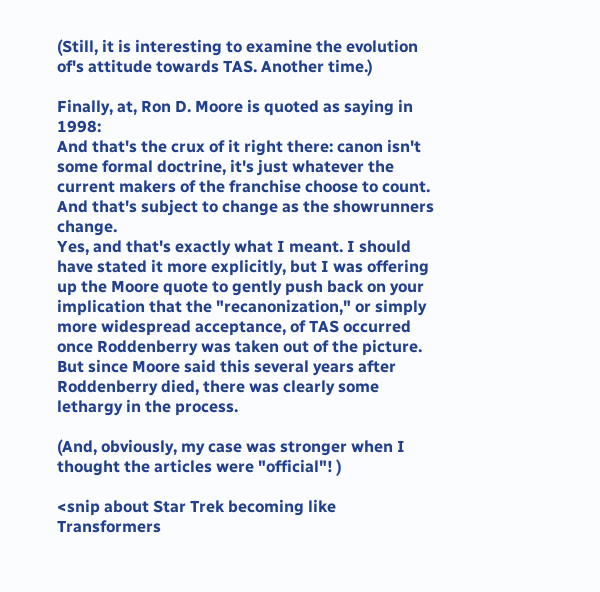(Still, it is interesting to examine the evolution of's attitude towards TAS. Another time.)

Finally, at, Ron D. Moore is quoted as saying in 1998:
And that's the crux of it right there: canon isn't some formal doctrine, it's just whatever the current makers of the franchise choose to count. And that's subject to change as the showrunners change.
Yes, and that's exactly what I meant. I should have stated it more explicitly, but I was offering up the Moore quote to gently push back on your implication that the "recanonization," or simply more widespread acceptance, of TAS occurred once Roddenberry was taken out of the picture. But since Moore said this several years after Roddenberry died, there was clearly some lethargy in the process.

(And, obviously, my case was stronger when I thought the articles were "official"! )

<snip about Star Trek becoming like Transformers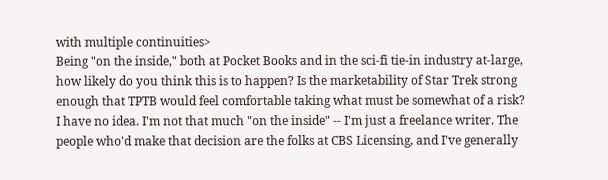with multiple continuities>
Being "on the inside," both at Pocket Books and in the sci-fi tie-in industry at-large, how likely do you think this is to happen? Is the marketability of Star Trek strong enough that TPTB would feel comfortable taking what must be somewhat of a risk?
I have no idea. I'm not that much "on the inside" -- I'm just a freelance writer. The people who'd make that decision are the folks at CBS Licensing, and I've generally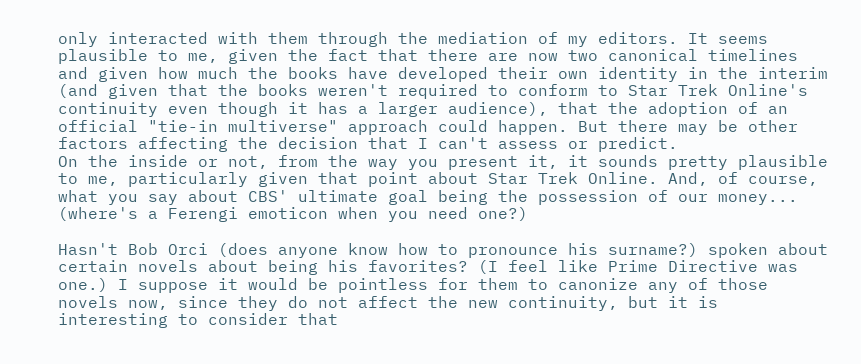only interacted with them through the mediation of my editors. It seems plausible to me, given the fact that there are now two canonical timelines and given how much the books have developed their own identity in the interim (and given that the books weren't required to conform to Star Trek Online's continuity even though it has a larger audience), that the adoption of an official "tie-in multiverse" approach could happen. But there may be other factors affecting the decision that I can't assess or predict.
On the inside or not, from the way you present it, it sounds pretty plausible to me, particularly given that point about Star Trek Online. And, of course, what you say about CBS' ultimate goal being the possession of our money... (where's a Ferengi emoticon when you need one?)

Hasn't Bob Orci (does anyone know how to pronounce his surname?) spoken about certain novels about being his favorites? (I feel like Prime Directive was one.) I suppose it would be pointless for them to canonize any of those novels now, since they do not affect the new continuity, but it is interesting to consider that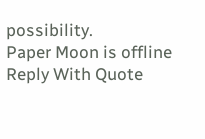possibility.
Paper Moon is offline   Reply With Quote